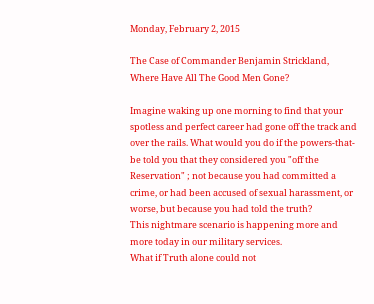Monday, February 2, 2015

The Case of Commander Benjamin Strickland, Where Have All The Good Men Gone?

Imagine waking up one morning to find that your spotless and perfect career had gone off the track and over the rails. What would you do if the powers-that-be told you that they considered you "off the Reservation" ; not because you had committed a crime, or had been accused of sexual harassment, or worse, but because you had told the truth?
This nightmare scenario is happening more and more today in our military services.
What if Truth alone could not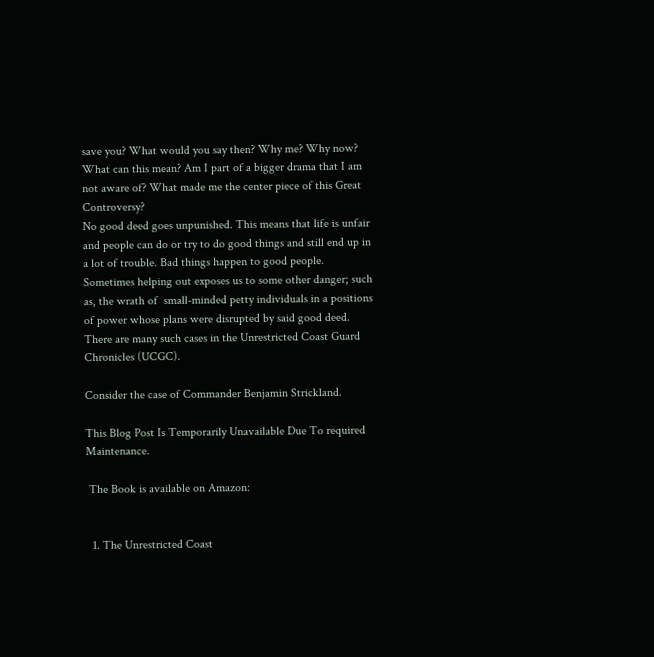save you? What would you say then? Why me? Why now? What can this mean? Am I part of a bigger drama that I am not aware of? What made me the center piece of this Great Controversy?
No good deed goes unpunished. This means that life is unfair and people can do or try to do good things and still end up in a lot of trouble. Bad things happen to good people.
Sometimes helping out exposes us to some other danger; such as, the wrath of  small-minded petty individuals in a positions of power whose plans were disrupted by said good deed.
There are many such cases in the Unrestricted Coast Guard Chronicles (UCGC).

Consider the case of Commander Benjamin Strickland.

This Blog Post Is Temporarily Unavailable Due To required Maintenance.

 The Book is available on Amazon:


  1. The Unrestricted Coast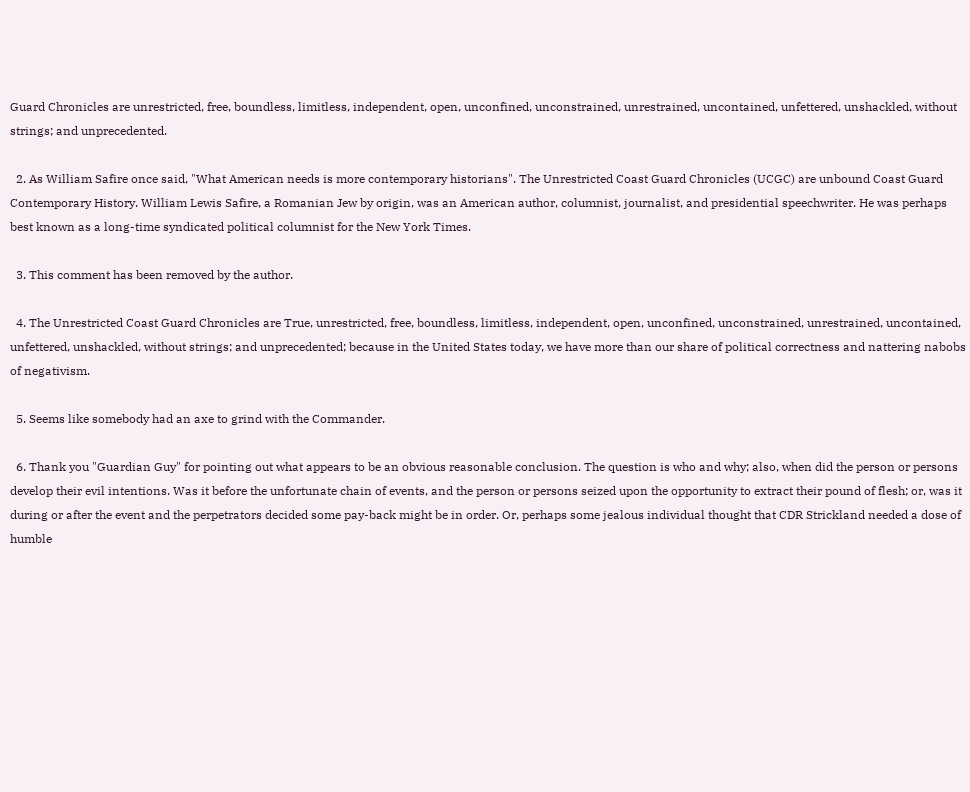Guard Chronicles are unrestricted, free, boundless, limitless, independent, open, unconfined, unconstrained, unrestrained, uncontained, unfettered, unshackled, without strings; and unprecedented.

  2. As William Safire once said, "What American needs is more contemporary historians". The Unrestricted Coast Guard Chronicles (UCGC) are unbound Coast Guard Contemporary History. William Lewis Safire, a Romanian Jew by origin, was an American author, columnist, journalist, and presidential speechwriter. He was perhaps best known as a long-time syndicated political columnist for the New York Times.

  3. This comment has been removed by the author.

  4. The Unrestricted Coast Guard Chronicles are True, unrestricted, free, boundless, limitless, independent, open, unconfined, unconstrained, unrestrained, uncontained, unfettered, unshackled, without strings; and unprecedented; because in the United States today, we have more than our share of political correctness and nattering nabobs of negativism.

  5. Seems like somebody had an axe to grind with the Commander.

  6. Thank you "Guardian Guy" for pointing out what appears to be an obvious reasonable conclusion. The question is who and why; also, when did the person or persons develop their evil intentions. Was it before the unfortunate chain of events, and the person or persons seized upon the opportunity to extract their pound of flesh; or, was it during or after the event and the perpetrators decided some pay-back might be in order. Or, perhaps some jealous individual thought that CDR Strickland needed a dose of humble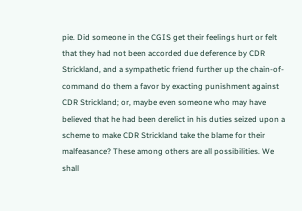pie. Did someone in the CGIS get their feelings hurt or felt that they had not been accorded due deference by CDR Strickland, and a sympathetic friend further up the chain-of-command do them a favor by exacting punishment against CDR Strickland; or, maybe even someone who may have believed that he had been derelict in his duties seized upon a scheme to make CDR Strickland take the blame for their malfeasance? These among others are all possibilities. We shall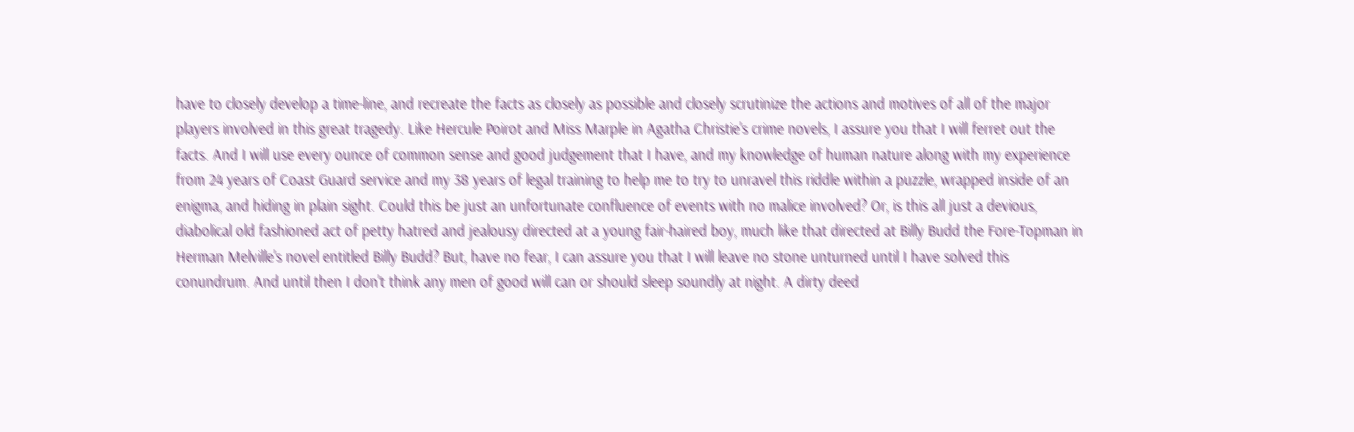have to closely develop a time-line, and recreate the facts as closely as possible and closely scrutinize the actions and motives of all of the major players involved in this great tragedy. Like Hercule Poirot and Miss Marple in Agatha Christie's crime novels, I assure you that I will ferret out the facts. And I will use every ounce of common sense and good judgement that I have, and my knowledge of human nature along with my experience from 24 years of Coast Guard service and my 38 years of legal training to help me to try to unravel this riddle within a puzzle, wrapped inside of an enigma, and hiding in plain sight. Could this be just an unfortunate confluence of events with no malice involved? Or, is this all just a devious, diabolical old fashioned act of petty hatred and jealousy directed at a young fair-haired boy, much like that directed at Billy Budd the Fore-Topman in Herman Melville's novel entitled Billy Budd? But, have no fear, I can assure you that I will leave no stone unturned until I have solved this conundrum. And until then I don't think any men of good will can or should sleep soundly at night. A dirty deed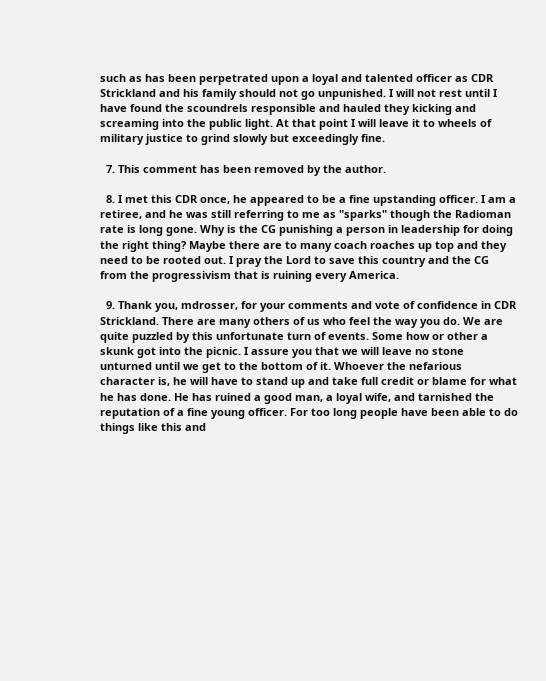such as has been perpetrated upon a loyal and talented officer as CDR Strickland and his family should not go unpunished. I will not rest until I have found the scoundrels responsible and hauled they kicking and screaming into the public light. At that point I will leave it to wheels of military justice to grind slowly but exceedingly fine.

  7. This comment has been removed by the author.

  8. I met this CDR once, he appeared to be a fine upstanding officer. I am a retiree, and he was still referring to me as "sparks" though the Radioman rate is long gone. Why is the CG punishing a person in leadership for doing the right thing? Maybe there are to many coach roaches up top and they need to be rooted out. I pray the Lord to save this country and the CG from the progressivism that is ruining every America.

  9. Thank you, mdrosser, for your comments and vote of confidence in CDR Strickland. There are many others of us who feel the way you do. We are quite puzzled by this unfortunate turn of events. Some how or other a skunk got into the picnic. I assure you that we will leave no stone unturned until we get to the bottom of it. Whoever the nefarious character is, he will have to stand up and take full credit or blame for what he has done. He has ruined a good man, a loyal wife, and tarnished the reputation of a fine young officer. For too long people have been able to do things like this and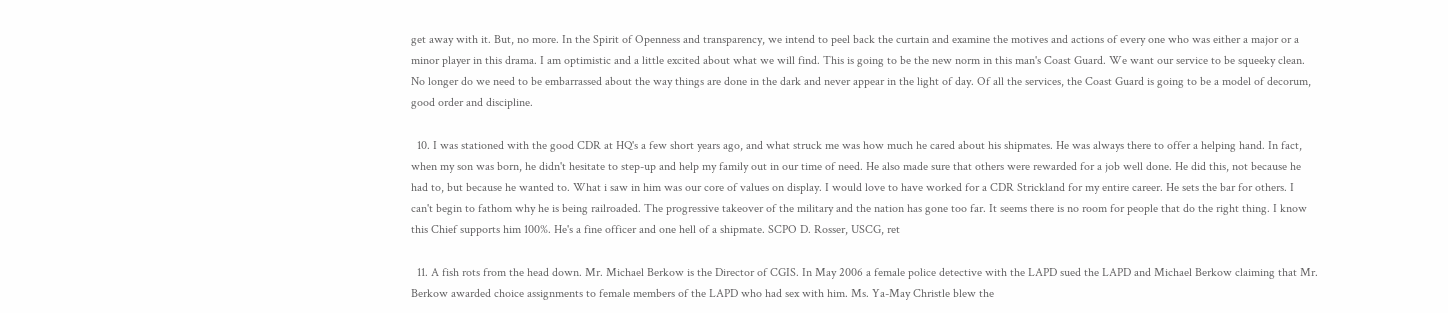get away with it. But, no more. In the Spirit of Openness and transparency, we intend to peel back the curtain and examine the motives and actions of every one who was either a major or a minor player in this drama. I am optimistic and a little excited about what we will find. This is going to be the new norm in this man's Coast Guard. We want our service to be squeeky clean. No longer do we need to be embarrassed about the way things are done in the dark and never appear in the light of day. Of all the services, the Coast Guard is going to be a model of decorum, good order and discipline.

  10. I was stationed with the good CDR at HQ's a few short years ago, and what struck me was how much he cared about his shipmates. He was always there to offer a helping hand. In fact, when my son was born, he didn't hesitate to step-up and help my family out in our time of need. He also made sure that others were rewarded for a job well done. He did this, not because he had to, but because he wanted to. What i saw in him was our core of values on display. I would love to have worked for a CDR Strickland for my entire career. He sets the bar for others. I can't begin to fathom why he is being railroaded. The progressive takeover of the military and the nation has gone too far. It seems there is no room for people that do the right thing. I know this Chief supports him 100%. He's a fine officer and one hell of a shipmate. SCPO D. Rosser, USCG, ret

  11. A fish rots from the head down. Mr. Michael Berkow is the Director of CGIS. In May 2006 a female police detective with the LAPD sued the LAPD and Michael Berkow claiming that Mr. Berkow awarded choice assignments to female members of the LAPD who had sex with him. Ms. Ya-May Christle blew the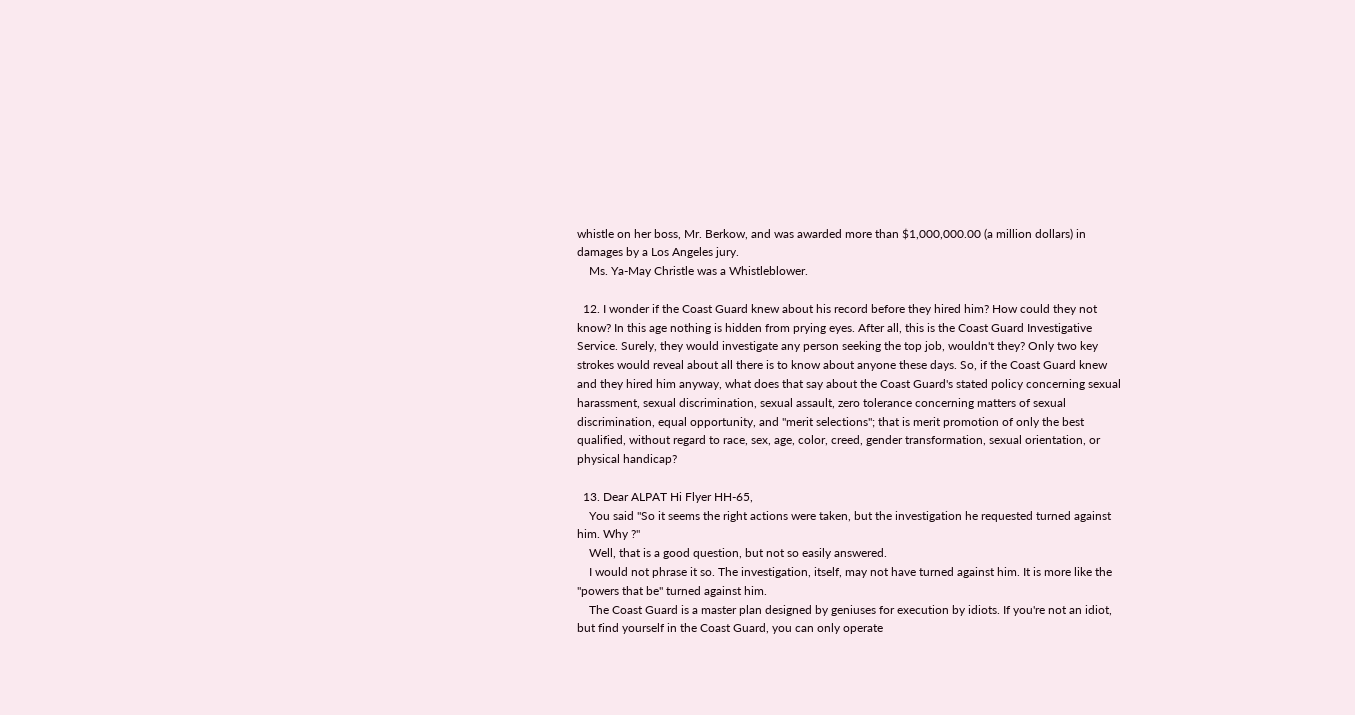whistle on her boss, Mr. Berkow, and was awarded more than $1,000,000.00 (a million dollars) in damages by a Los Angeles jury.
    Ms. Ya-May Christle was a Whistleblower.

  12. I wonder if the Coast Guard knew about his record before they hired him? How could they not know? In this age nothing is hidden from prying eyes. After all, this is the Coast Guard Investigative Service. Surely, they would investigate any person seeking the top job, wouldn't they? Only two key strokes would reveal about all there is to know about anyone these days. So, if the Coast Guard knew and they hired him anyway, what does that say about the Coast Guard's stated policy concerning sexual harassment, sexual discrimination, sexual assault, zero tolerance concerning matters of sexual discrimination, equal opportunity, and "merit selections"; that is merit promotion of only the best qualified, without regard to race, sex, age, color, creed, gender transformation, sexual orientation, or physical handicap?

  13. Dear ALPAT Hi Flyer HH-65,
    You said "So it seems the right actions were taken, but the investigation he requested turned against him. Why ?"
    Well, that is a good question, but not so easily answered.
    I would not phrase it so. The investigation, itself, may not have turned against him. It is more like the "powers that be" turned against him.
    The Coast Guard is a master plan designed by geniuses for execution by idiots. If you're not an idiot, but find yourself in the Coast Guard, you can only operate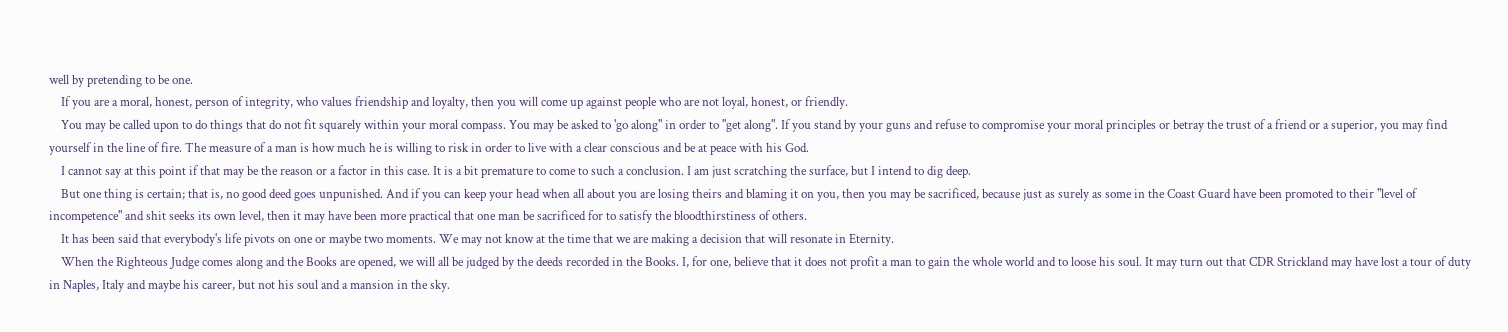well by pretending to be one.
    If you are a moral, honest, person of integrity, who values friendship and loyalty, then you will come up against people who are not loyal, honest, or friendly.
    You may be called upon to do things that do not fit squarely within your moral compass. You may be asked to 'go along" in order to "get along". If you stand by your guns and refuse to compromise your moral principles or betray the trust of a friend or a superior, you may find yourself in the line of fire. The measure of a man is how much he is willing to risk in order to live with a clear conscious and be at peace with his God.
    I cannot say at this point if that may be the reason or a factor in this case. It is a bit premature to come to such a conclusion. I am just scratching the surface, but I intend to dig deep.
    But one thing is certain; that is, no good deed goes unpunished. And if you can keep your head when all about you are losing theirs and blaming it on you, then you may be sacrificed, because just as surely as some in the Coast Guard have been promoted to their "level of incompetence" and shit seeks its own level, then it may have been more practical that one man be sacrificed for to satisfy the bloodthirstiness of others.
    It has been said that everybody's life pivots on one or maybe two moments. We may not know at the time that we are making a decision that will resonate in Eternity.
    When the Righteous Judge comes along and the Books are opened, we will all be judged by the deeds recorded in the Books. I, for one, believe that it does not profit a man to gain the whole world and to loose his soul. It may turn out that CDR Strickland may have lost a tour of duty in Naples, Italy and maybe his career, but not his soul and a mansion in the sky.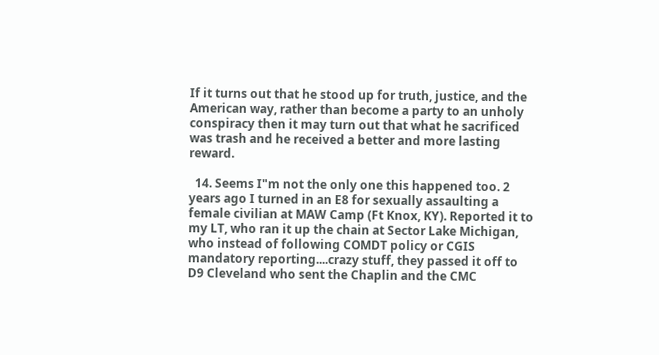If it turns out that he stood up for truth, justice, and the American way, rather than become a party to an unholy conspiracy then it may turn out that what he sacrificed was trash and he received a better and more lasting reward.

  14. Seems I"m not the only one this happened too. 2 years ago I turned in an E8 for sexually assaulting a female civilian at MAW Camp (Ft Knox, KY). Reported it to my LT, who ran it up the chain at Sector Lake Michigan, who instead of following COMDT policy or CGIS mandatory reporting....crazy stuff, they passed it off to D9 Cleveland who sent the Chaplin and the CMC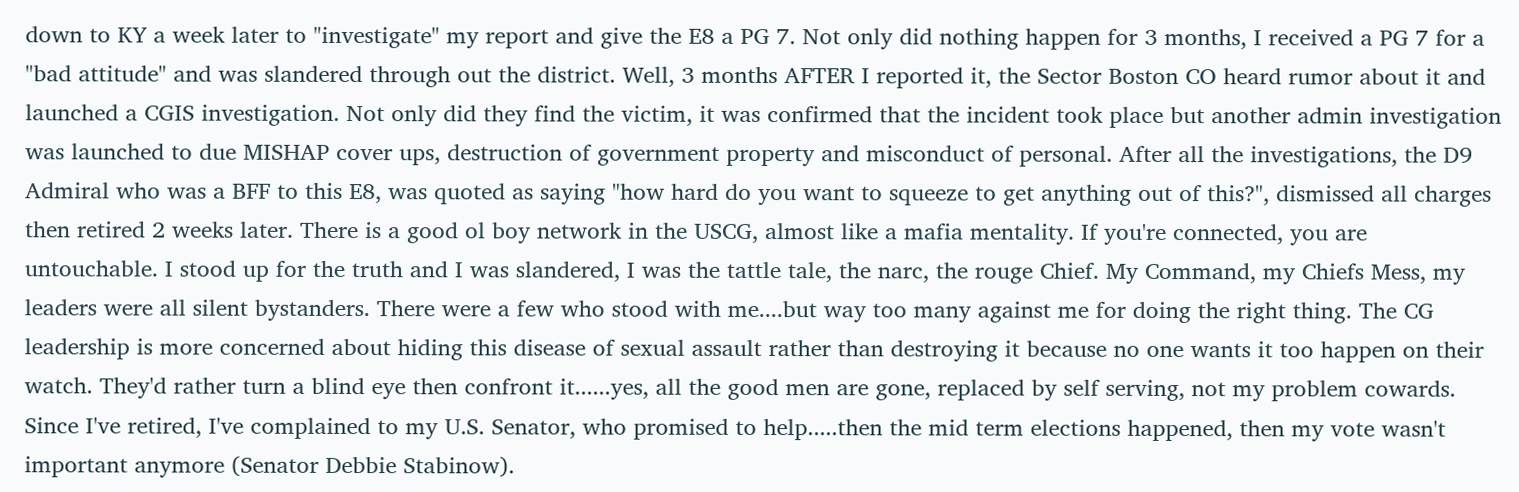down to KY a week later to "investigate" my report and give the E8 a PG 7. Not only did nothing happen for 3 months, I received a PG 7 for a "bad attitude" and was slandered through out the district. Well, 3 months AFTER I reported it, the Sector Boston CO heard rumor about it and launched a CGIS investigation. Not only did they find the victim, it was confirmed that the incident took place but another admin investigation was launched to due MISHAP cover ups, destruction of government property and misconduct of personal. After all the investigations, the D9 Admiral who was a BFF to this E8, was quoted as saying "how hard do you want to squeeze to get anything out of this?", dismissed all charges then retired 2 weeks later. There is a good ol boy network in the USCG, almost like a mafia mentality. If you're connected, you are untouchable. I stood up for the truth and I was slandered, I was the tattle tale, the narc, the rouge Chief. My Command, my Chiefs Mess, my leaders were all silent bystanders. There were a few who stood with me....but way too many against me for doing the right thing. The CG leadership is more concerned about hiding this disease of sexual assault rather than destroying it because no one wants it too happen on their watch. They'd rather turn a blind eye then confront it......yes, all the good men are gone, replaced by self serving, not my problem cowards. Since I've retired, I've complained to my U.S. Senator, who promised to help.....then the mid term elections happened, then my vote wasn't important anymore (Senator Debbie Stabinow).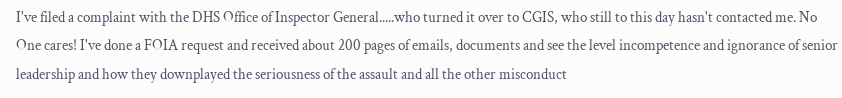I've filed a complaint with the DHS Office of Inspector General.....who turned it over to CGIS, who still to this day hasn't contacted me. No One cares! I've done a FOIA request and received about 200 pages of emails, documents and see the level incompetence and ignorance of senior leadership and how they downplayed the seriousness of the assault and all the other misconduct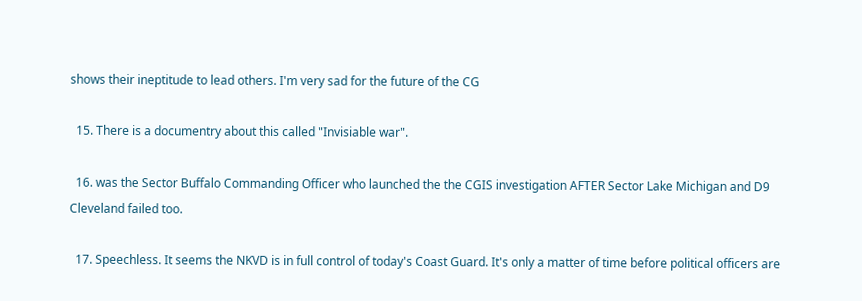shows their ineptitude to lead others. I'm very sad for the future of the CG

  15. There is a documentry about this called "Invisiable war".

  16. was the Sector Buffalo Commanding Officer who launched the the CGIS investigation AFTER Sector Lake Michigan and D9 Cleveland failed too.

  17. Speechless. It seems the NKVD is in full control of today's Coast Guard. It's only a matter of time before political officers are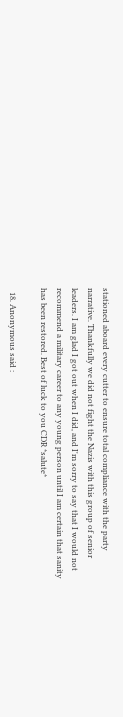stationed aboard every cutter to ensure total compliance with the party narrative. Thankfully we did not fight the Nazis with this group of senior leaders. I am glad I got out when I did, and I'm sorry to say that I would not recommend a military career to any young person until I am certain that sanity has been restored. Best of luck to you CDR *salute*

  18. Anonymous said :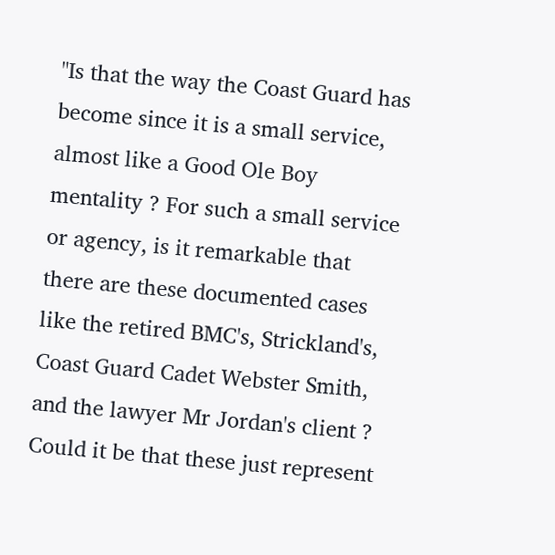"Is that the way the Coast Guard has become since it is a small service, almost like a Good Ole Boy mentality ? For such a small service or agency, is it remarkable that there are these documented cases like the retired BMC's, Strickland's, Coast Guard Cadet Webster Smith, and the lawyer Mr Jordan's client ? Could it be that these just represent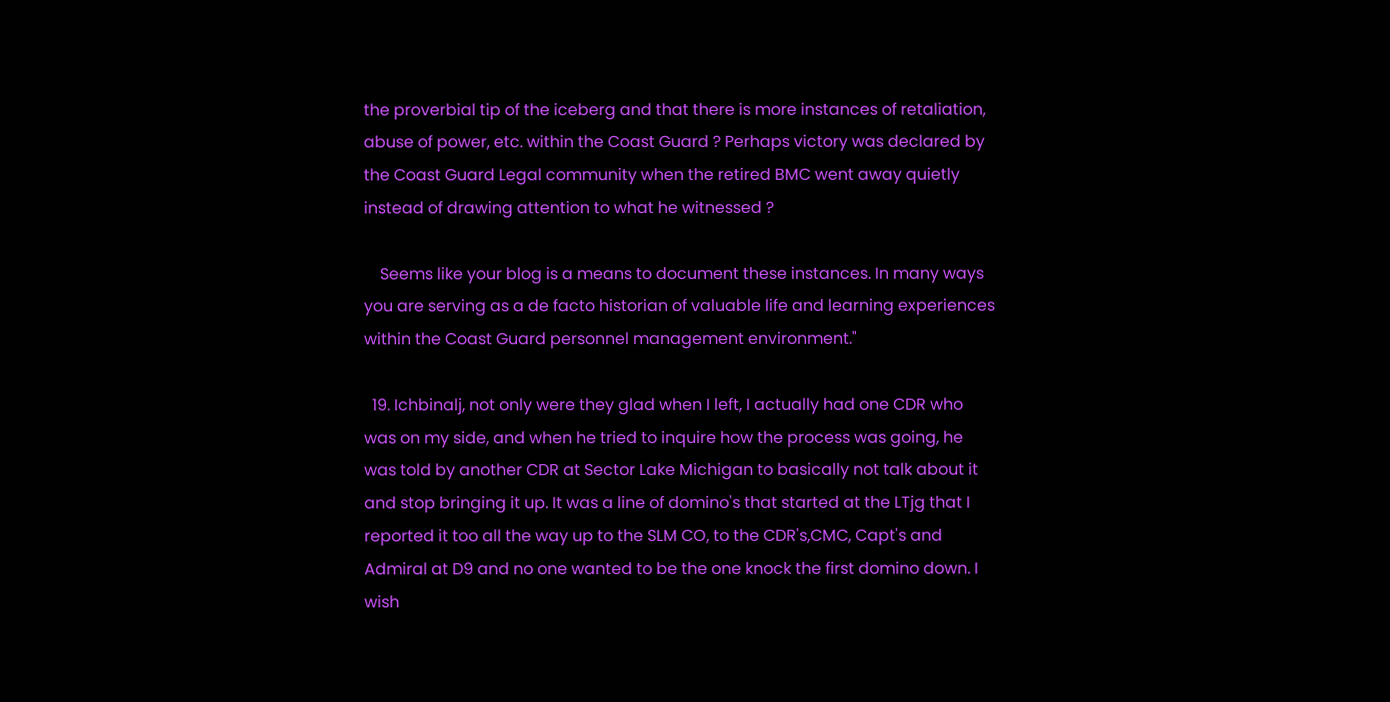the proverbial tip of the iceberg and that there is more instances of retaliation, abuse of power, etc. within the Coast Guard ? Perhaps victory was declared by the Coast Guard Legal community when the retired BMC went away quietly instead of drawing attention to what he witnessed ?

    Seems like your blog is a means to document these instances. In many ways you are serving as a de facto historian of valuable life and learning experiences within the Coast Guard personnel management environment."

  19. Ichbinalj, not only were they glad when I left, I actually had one CDR who was on my side, and when he tried to inquire how the process was going, he was told by another CDR at Sector Lake Michigan to basically not talk about it and stop bringing it up. It was a line of domino's that started at the LTjg that I reported it too all the way up to the SLM CO, to the CDR's,CMC, Capt's and Admiral at D9 and no one wanted to be the one knock the first domino down. I wish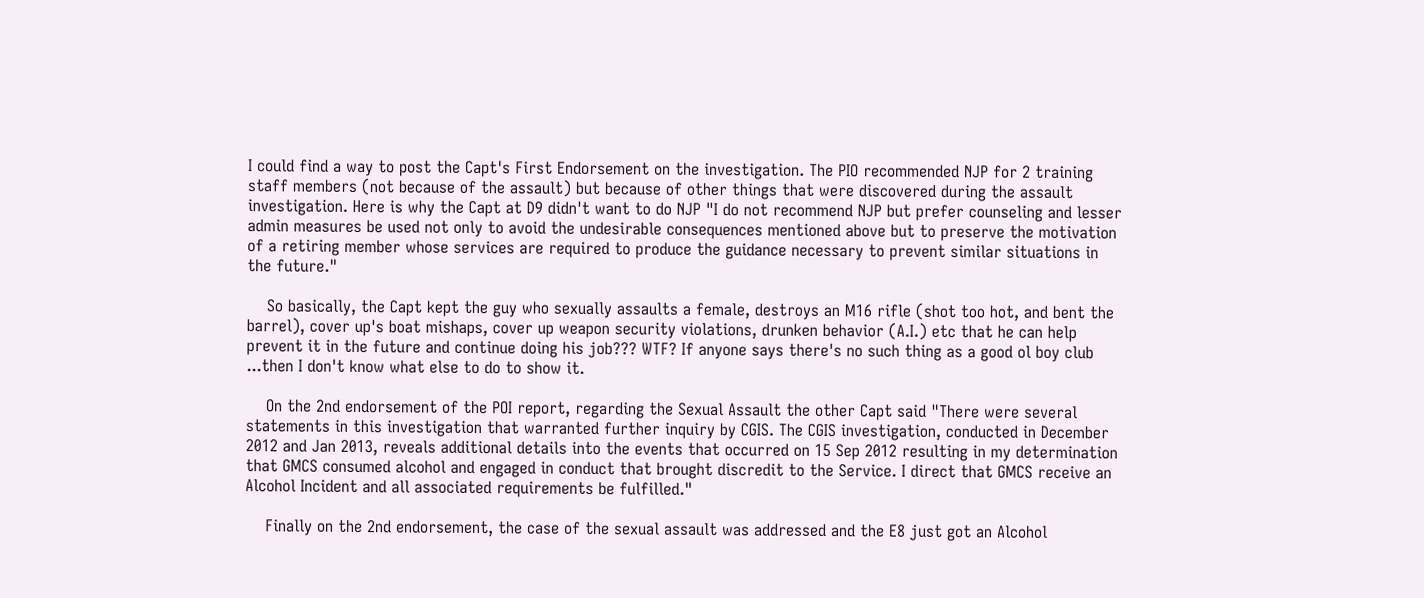I could find a way to post the Capt's First Endorsement on the investigation. The PIO recommended NJP for 2 training staff members (not because of the assault) but because of other things that were discovered during the assault investigation. Here is why the Capt at D9 didn't want to do NJP "I do not recommend NJP but prefer counseling and lesser admin measures be used not only to avoid the undesirable consequences mentioned above but to preserve the motivation of a retiring member whose services are required to produce the guidance necessary to prevent similar situations in the future."

    So basically, the Capt kept the guy who sexually assaults a female, destroys an M16 rifle (shot too hot, and bent the barrel), cover up's boat mishaps, cover up weapon security violations, drunken behavior (A.I.) etc that he can help prevent it in the future and continue doing his job??? WTF? If anyone says there's no such thing as a good ol boy club ...then I don't know what else to do to show it.

    On the 2nd endorsement of the POI report, regarding the Sexual Assault the other Capt said "There were several statements in this investigation that warranted further inquiry by CGIS. The CGIS investigation, conducted in December 2012 and Jan 2013, reveals additional details into the events that occurred on 15 Sep 2012 resulting in my determination that GMCS consumed alcohol and engaged in conduct that brought discredit to the Service. I direct that GMCS receive an Alcohol Incident and all associated requirements be fulfilled."

    Finally on the 2nd endorsement, the case of the sexual assault was addressed and the E8 just got an Alcohol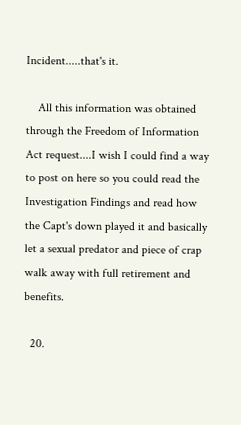Incident.....that's it.

    All this information was obtained through the Freedom of Information Act request....I wish I could find a way to post on here so you could read the Investigation Findings and read how the Capt's down played it and basically let a sexual predator and piece of crap walk away with full retirement and benefits.

  20.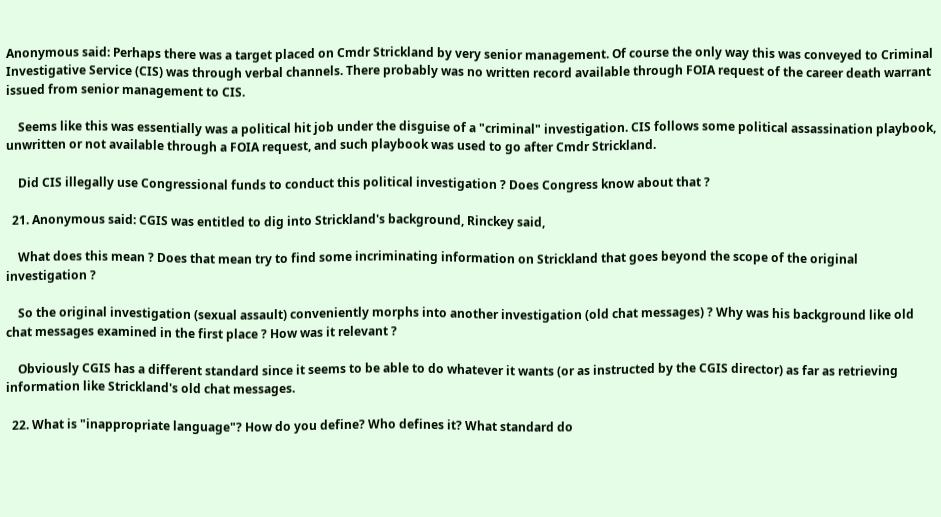Anonymous said: Perhaps there was a target placed on Cmdr Strickland by very senior management. Of course the only way this was conveyed to Criminal Investigative Service (CIS) was through verbal channels. There probably was no written record available through FOIA request of the career death warrant issued from senior management to CIS.

    Seems like this was essentially was a political hit job under the disguise of a "criminal" investigation. CIS follows some political assassination playbook, unwritten or not available through a FOIA request, and such playbook was used to go after Cmdr Strickland.

    Did CIS illegally use Congressional funds to conduct this political investigation ? Does Congress know about that ?

  21. Anonymous said: CGIS was entitled to dig into Strickland's background, Rinckey said,

    What does this mean ? Does that mean try to find some incriminating information on Strickland that goes beyond the scope of the original investigation ?

    So the original investigation (sexual assault) conveniently morphs into another investigation (old chat messages) ? Why was his background like old chat messages examined in the first place ? How was it relevant ?

    Obviously CGIS has a different standard since it seems to be able to do whatever it wants (or as instructed by the CGIS director) as far as retrieving information like Strickland's old chat messages.

  22. What is "inappropriate language"? How do you define? Who defines it? What standard do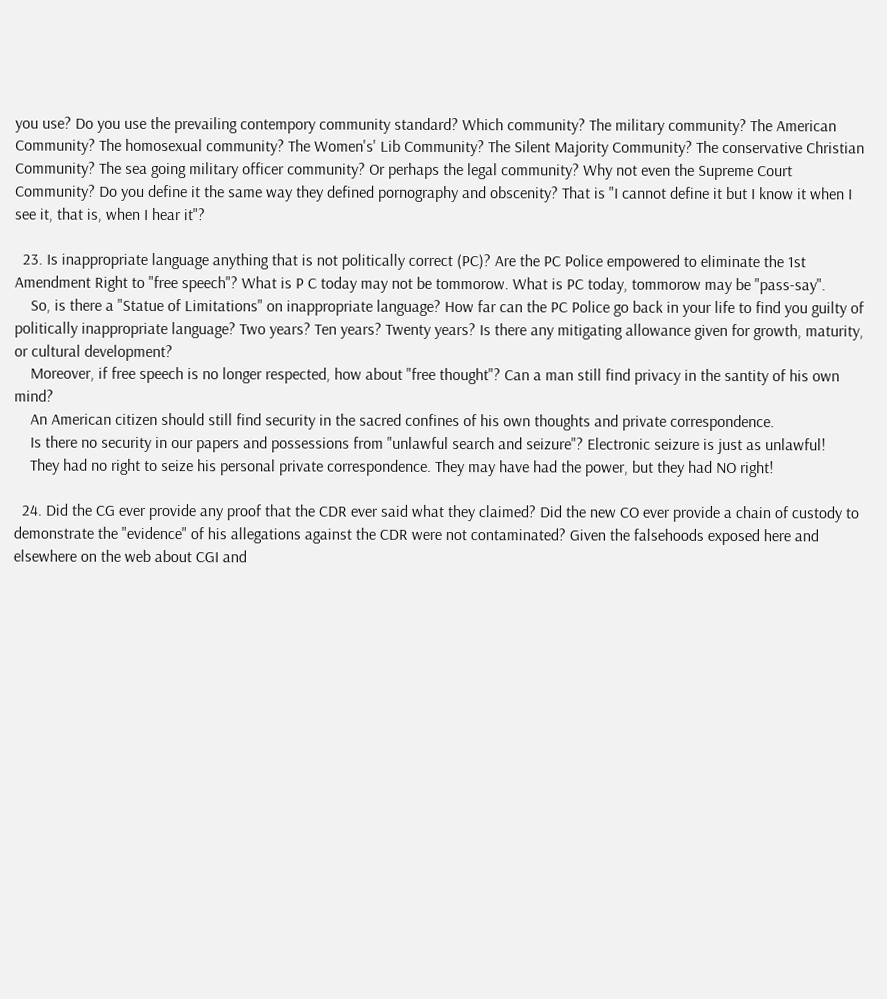you use? Do you use the prevailing contempory community standard? Which community? The military community? The American Community? The homosexual community? The Women's' Lib Community? The Silent Majority Community? The conservative Christian Community? The sea going military officer community? Or perhaps the legal community? Why not even the Supreme Court Community? Do you define it the same way they defined pornography and obscenity? That is "I cannot define it but I know it when I see it, that is, when I hear it"?

  23. Is inappropriate language anything that is not politically correct (PC)? Are the PC Police empowered to eliminate the 1st Amendment Right to "free speech"? What is P C today may not be tommorow. What is PC today, tommorow may be "pass-say".
    So, is there a "Statue of Limitations" on inappropriate language? How far can the PC Police go back in your life to find you guilty of politically inappropriate language? Two years? Ten years? Twenty years? Is there any mitigating allowance given for growth, maturity, or cultural development?
    Moreover, if free speech is no longer respected, how about "free thought"? Can a man still find privacy in the santity of his own mind?
    An American citizen should still find security in the sacred confines of his own thoughts and private correspondence.
    Is there no security in our papers and possessions from "unlawful search and seizure"? Electronic seizure is just as unlawful!
    They had no right to seize his personal private correspondence. They may have had the power, but they had NO right!

  24. Did the CG ever provide any proof that the CDR ever said what they claimed? Did the new CO ever provide a chain of custody to demonstrate the "evidence" of his allegations against the CDR were not contaminated? Given the falsehoods exposed here and elsewhere on the web about CGI and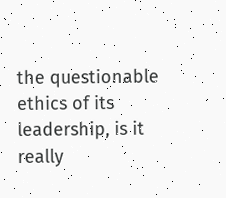the questionable ethics of its leadership, is it really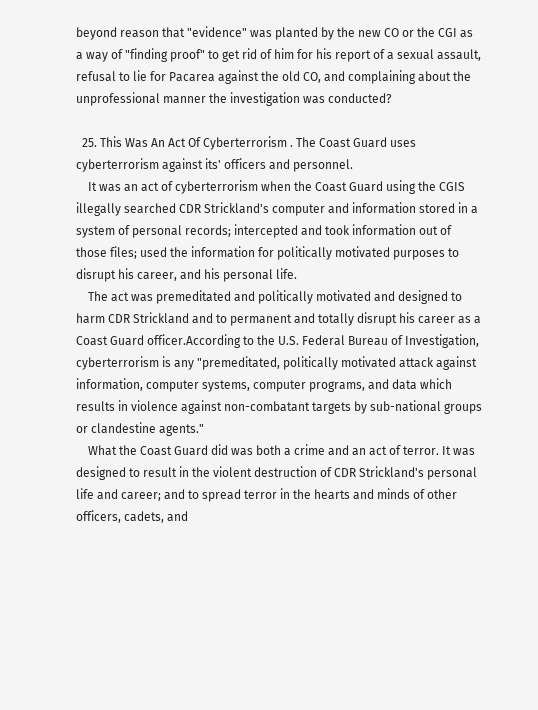beyond reason that "evidence" was planted by the new CO or the CGI as a way of "finding proof" to get rid of him for his report of a sexual assault, refusal to lie for Pacarea against the old CO, and complaining about the unprofessional manner the investigation was conducted?

  25. This Was An Act Of Cyberterrorism . The Coast Guard uses cyberterrorism against its' officers and personnel.
    It was an act of cyberterrorism when the Coast Guard using the CGIS illegally searched CDR Strickland's computer and information stored in a system of personal records; intercepted and took information out of those files; used the information for politically motivated purposes to disrupt his career, and his personal life.
    The act was premeditated and politically motivated and designed to harm CDR Strickland and to permanent and totally disrupt his career as a Coast Guard officer.According to the U.S. Federal Bureau of Investigation, cyberterrorism is any "premeditated, politically motivated attack against information, computer systems, computer programs, and data which results in violence against non-combatant targets by sub-national groups or clandestine agents."
    What the Coast Guard did was both a crime and an act of terror. It was designed to result in the violent destruction of CDR Strickland's personal life and career; and to spread terror in the hearts and minds of other officers, cadets, and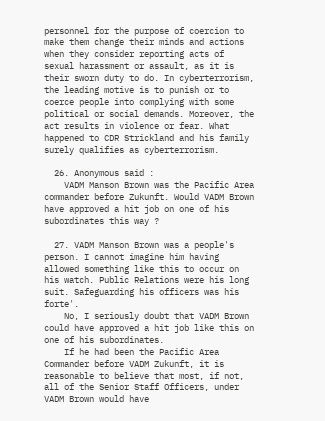personnel for the purpose of coercion to make them change their minds and actions when they consider reporting acts of sexual harassment or assault, as it is their sworn duty to do. In cyberterrorism, the leading motive is to punish or to coerce people into complying with some political or social demands. Moreover, the act results in violence or fear. What happened to CDR Strickland and his family surely qualifies as cyberterrorism.

  26. Anonymous said :
    VADM Manson Brown was the Pacific Area commander before Zukunft. Would VADM Brown have approved a hit job on one of his subordinates this way ?

  27. VADM Manson Brown was a people's person. I cannot imagine him having allowed something like this to occur on his watch. Public Relations were his long suit. Safeguarding his officers was his forte'.
    No, I seriously doubt that VADM Brown could have approved a hit job like this on one of his subordinates.
    If he had been the Pacific Area Commander before VADM Zukunft, it is reasonable to believe that most, if not, all of the Senior Staff Officers, under VADM Brown would have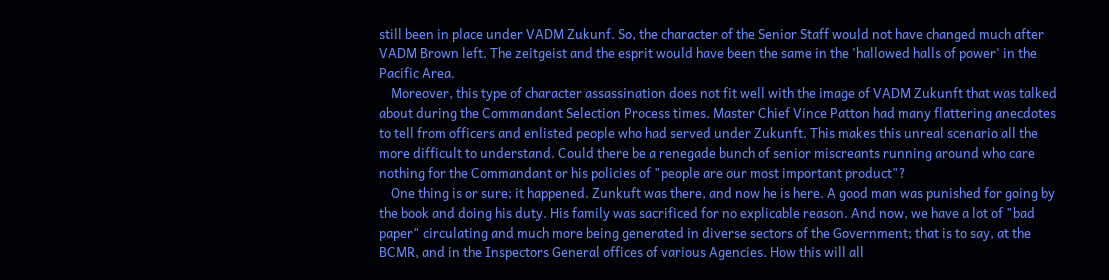still been in place under VADM Zukunf. So, the character of the Senior Staff would not have changed much after VADM Brown left. The zeitgeist and the esprit would have been the same in the 'hallowed halls of power' in the Pacific Area.
    Moreover, this type of character assassination does not fit well with the image of VADM Zukunft that was talked about during the Commandant Selection Process times. Master Chief Vince Patton had many flattering anecdotes to tell from officers and enlisted people who had served under Zukunft. This makes this unreal scenario all the more difficult to understand. Could there be a renegade bunch of senior miscreants running around who care nothing for the Commandant or his policies of "people are our most important product"?
    One thing is or sure; it happened. Zunkuft was there, and now he is here. A good man was punished for going by the book and doing his duty. His family was sacrificed for no explicable reason. And now, we have a lot of "bad paper" circulating and much more being generated in diverse sectors of the Government; that is to say, at the BCMR, and in the Inspectors General offices of various Agencies. How this will all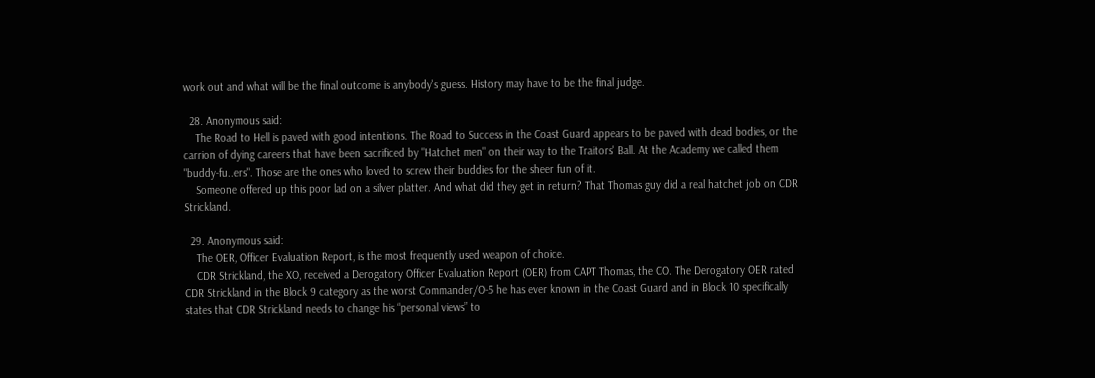work out and what will be the final outcome is anybody's guess. History may have to be the final judge.

  28. Anonymous said:
    The Road to Hell is paved with good intentions. The Road to Success in the Coast Guard appears to be paved with dead bodies, or the carrion of dying careers that have been sacrificed by "Hatchet men" on their way to the Traitors' Ball. At the Academy we called them "buddy-fu..ers". Those are the ones who loved to screw their buddies for the sheer fun of it.
    Someone offered up this poor lad on a silver platter. And what did they get in return? That Thomas guy did a real hatchet job on CDR Strickland.

  29. Anonymous said:
    The OER, Officer Evaluation Report, is the most frequently used weapon of choice.
    CDR Strickland, the XO, received a Derogatory Officer Evaluation Report (OER) from CAPT Thomas, the CO. The Derogatory OER rated CDR Strickland in the Block 9 category as the worst Commander/O-5 he has ever known in the Coast Guard and in Block 10 specifically states that CDR Strickland needs to change his “personal views” to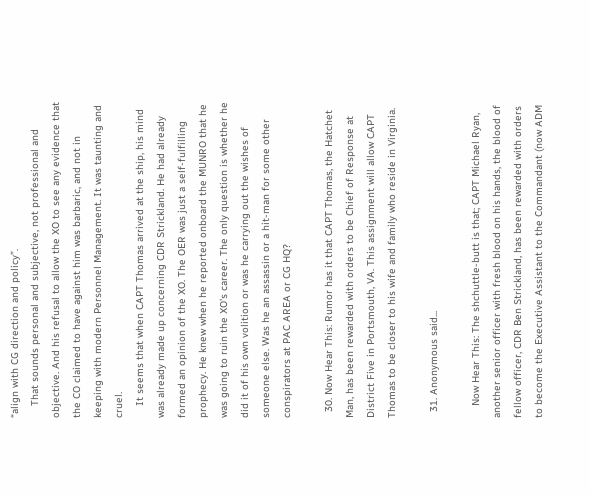“align with CG direction and policy”.
    That sounds personal and subjective, not professional and objective. And his refusal to allow the XO to see any evidence that the CO claimed to have against him was barbaric, and not in keeping with modern Personnel Management. It was taunting and cruel.
    It seems that when CAPT Thomas arrived at the ship, his mind was already made up concerning CDR Strickland. He had already formed an opinion of the XO. The OER was just a self-fulfilling prophecy. He knew when he reported onboard the MUNRO that he was going to ruin the XO's career. The only question is whether he did it of his own volition or was he carrying out the wishes of someone else. Was he an assassin or a hit-man for some other conspirators at PAC AREA or CG HQ?

  30. Now Hear This: Rumor has it that CAPT Thomas, the Hatchet Man, has been rewarded with orders to be Chief of Response at District Five in Portsmouth, VA. This assignment will allow CAPT Thomas to be closer to his wife and family who reside in Virginia.

  31. Anonymous said...

    Now Hear This: The shchuttle-butt is that; CAPT Michael Ryan, another senior officer with fresh blood on his hands, the blood of fellow officer, CDR Ben Strickland, has been rewarded with orders to become the Executive Assistant to the Commandant (now ADM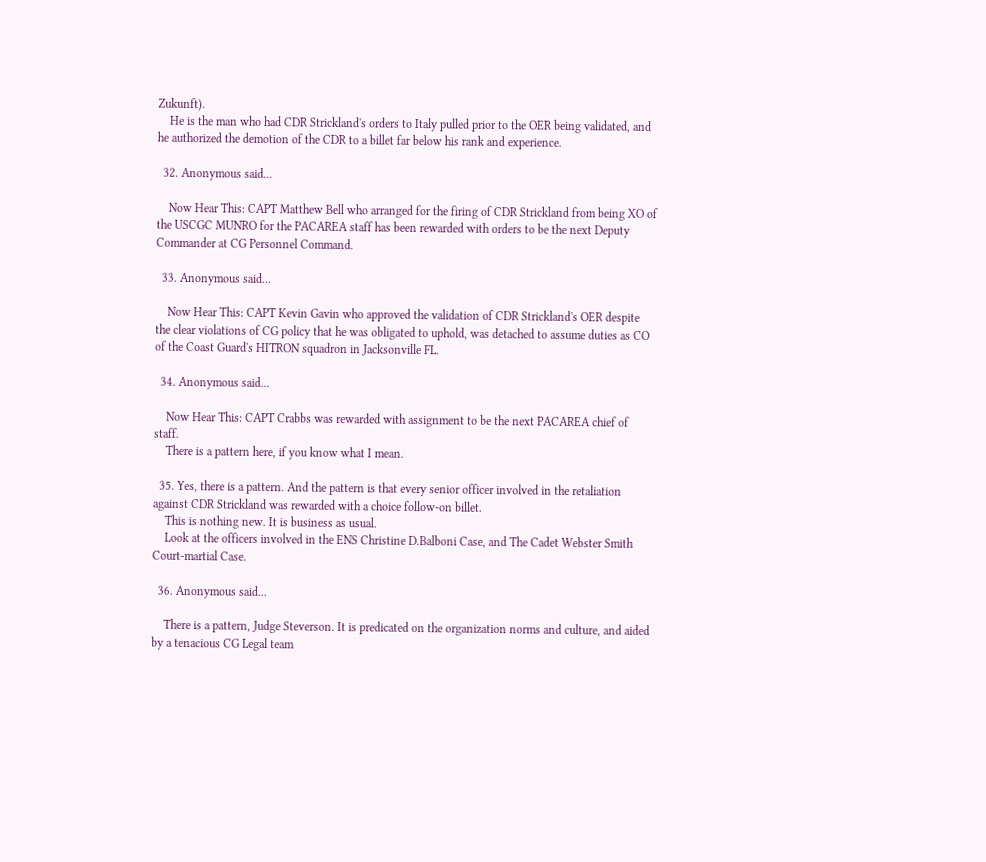Zukunft).
    He is the man who had CDR Strickland's orders to Italy pulled prior to the OER being validated, and he authorized the demotion of the CDR to a billet far below his rank and experience.

  32. Anonymous said...

    Now Hear This: CAPT Matthew Bell who arranged for the firing of CDR Strickland from being XO of the USCGC MUNRO for the PACAREA staff has been rewarded with orders to be the next Deputy Commander at CG Personnel Command.

  33. Anonymous said...

    Now Hear This: CAPT Kevin Gavin who approved the validation of CDR Strickland's OER despite the clear violations of CG policy that he was obligated to uphold, was detached to assume duties as CO of the Coast Guard's HITRON squadron in Jacksonville FL.

  34. Anonymous said...

    Now Hear This: CAPT Crabbs was rewarded with assignment to be the next PACAREA chief of staff.
    There is a pattern here, if you know what I mean.

  35. Yes, there is a pattern. And the pattern is that every senior officer involved in the retaliation against CDR Strickland was rewarded with a choice follow-on billet.
    This is nothing new. It is business as usual.
    Look at the officers involved in the ENS Christine D.Balboni Case, and The Cadet Webster Smith Court-martial Case.

  36. Anonymous said...

    There is a pattern, Judge Steverson. It is predicated on the organization norms and culture, and aided by a tenacious CG Legal team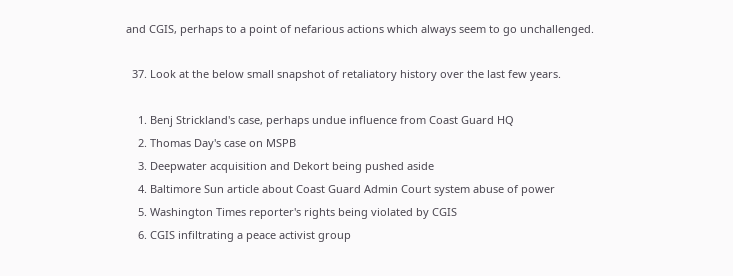and CGIS, perhaps to a point of nefarious actions which always seem to go unchallenged.

  37. Look at the below small snapshot of retaliatory history over the last few years.

    1. Benj Strickland's case, perhaps undue influence from Coast Guard HQ
    2. Thomas Day's case on MSPB
    3. Deepwater acquisition and Dekort being pushed aside
    4. Baltimore Sun article about Coast Guard Admin Court system abuse of power
    5. Washington Times reporter's rights being violated by CGIS
    6. CGIS infiltrating a peace activist group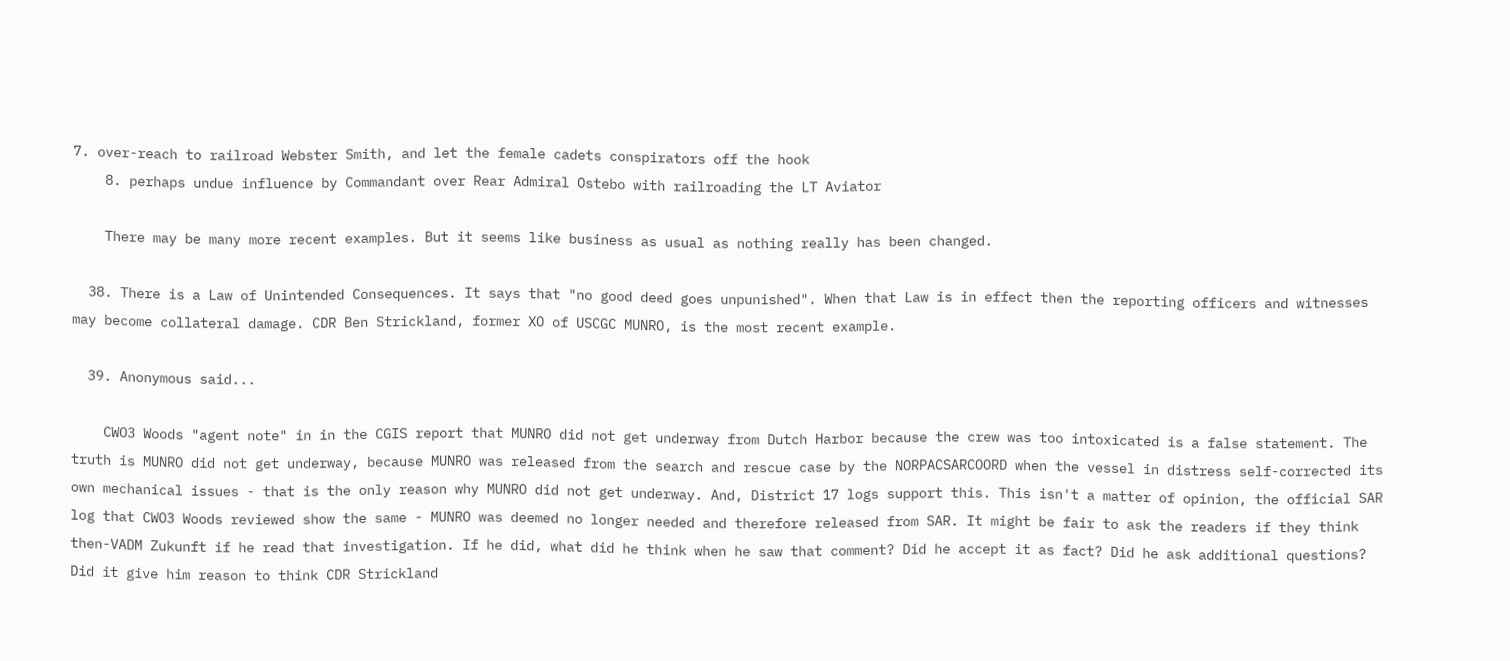7. over-reach to railroad Webster Smith, and let the female cadets conspirators off the hook
    8. perhaps undue influence by Commandant over Rear Admiral Ostebo with railroading the LT Aviator

    There may be many more recent examples. But it seems like business as usual as nothing really has been changed.

  38. There is a Law of Unintended Consequences. It says that "no good deed goes unpunished". When that Law is in effect then the reporting officers and witnesses may become collateral damage. CDR Ben Strickland, former XO of USCGC MUNRO, is the most recent example.

  39. Anonymous said...

    CWO3 Woods "agent note" in in the CGIS report that MUNRO did not get underway from Dutch Harbor because the crew was too intoxicated is a false statement. The truth is MUNRO did not get underway, because MUNRO was released from the search and rescue case by the NORPACSARCOORD when the vessel in distress self-corrected its own mechanical issues - that is the only reason why MUNRO did not get underway. And, District 17 logs support this. This isn't a matter of opinion, the official SAR log that CWO3 Woods reviewed show the same - MUNRO was deemed no longer needed and therefore released from SAR. It might be fair to ask the readers if they think then-VADM Zukunft if he read that investigation. If he did, what did he think when he saw that comment? Did he accept it as fact? Did he ask additional questions? Did it give him reason to think CDR Strickland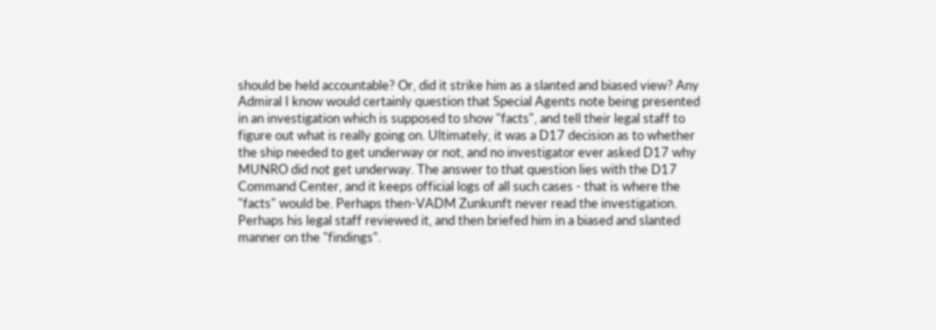should be held accountable? Or, did it strike him as a slanted and biased view? Any Admiral I know would certainly question that Special Agents note being presented in an investigation which is supposed to show "facts", and tell their legal staff to figure out what is really going on. Ultimately, it was a D17 decision as to whether the ship needed to get underway or not, and no investigator ever asked D17 why MUNRO did not get underway. The answer to that question lies with the D17 Command Center, and it keeps official logs of all such cases - that is where the "facts" would be. Perhaps then-VADM Zunkunft never read the investigation. Perhaps his legal staff reviewed it, and then briefed him in a biased and slanted manner on the "findings".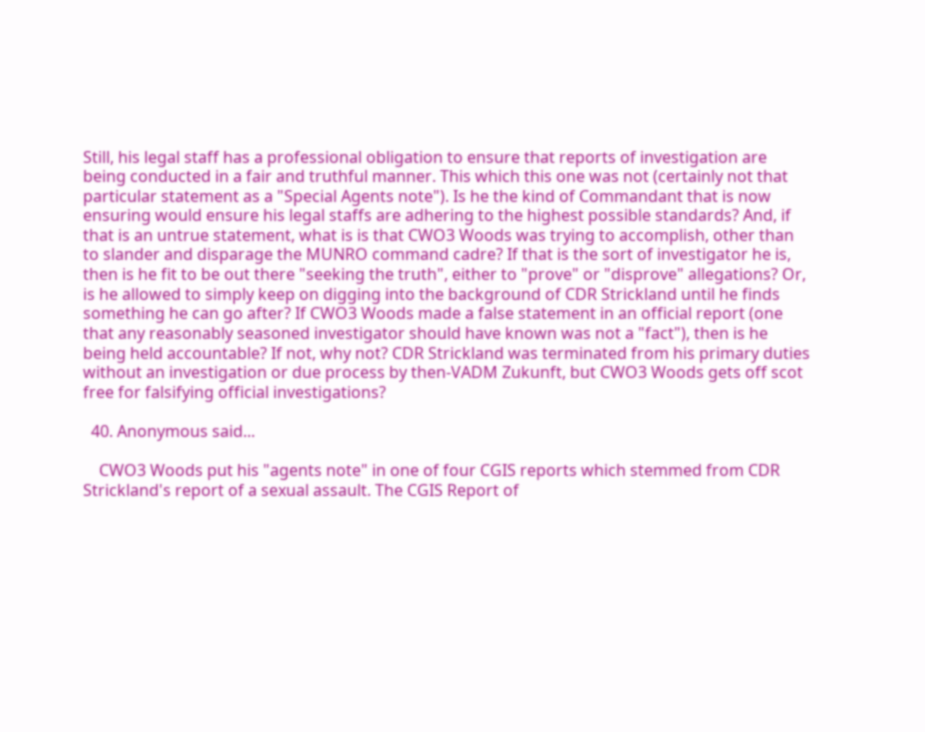Still, his legal staff has a professional obligation to ensure that reports of investigation are being conducted in a fair and truthful manner. This which this one was not (certainly not that particular statement as a "Special Agents note"). Is he the kind of Commandant that is now ensuring would ensure his legal staffs are adhering to the highest possible standards? And, if that is an untrue statement, what is is that CWO3 Woods was trying to accomplish, other than to slander and disparage the MUNRO command cadre? If that is the sort of investigator he is, then is he fit to be out there "seeking the truth", either to "prove" or "disprove" allegations? Or, is he allowed to simply keep on digging into the background of CDR Strickland until he finds something he can go after? If CWO3 Woods made a false statement in an official report (one that any reasonably seasoned investigator should have known was not a "fact"), then is he being held accountable? If not, why not? CDR Strickland was terminated from his primary duties without an investigation or due process by then-VADM Zukunft, but CWO3 Woods gets off scot free for falsifying official investigations?

  40. Anonymous said...

    CWO3 Woods put his "agents note" in one of four CGIS reports which stemmed from CDR Strickland's report of a sexual assault. The CGIS Report of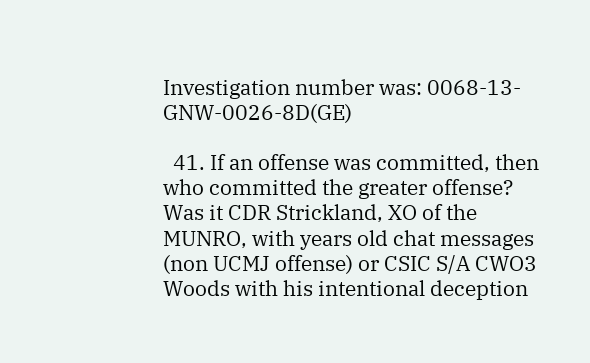Investigation number was: 0068-13-GNW-0026-8D(GE)

  41. If an offense was committed, then who committed the greater offense? Was it CDR Strickland, XO of the MUNRO, with years old chat messages (non UCMJ offense) or CSIC S/A CWO3 Woods with his intentional deception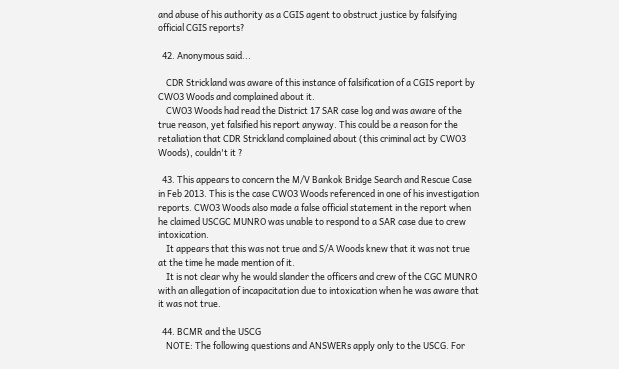and abuse of his authority as a CGIS agent to obstruct justice by falsifying official CGIS reports?

  42. Anonymous said...

    CDR Strickland was aware of this instance of falsification of a CGIS report by CWO3 Woods and complained about it.
    CWO3 Woods had read the District 17 SAR case log and was aware of the true reason, yet falsified his report anyway. This could be a reason for the retaliation that CDR Strickland complained about (this criminal act by CWO3 Woods), couldn't it ?

  43. This appears to concern the M/V Bankok Bridge Search and Rescue Case in Feb 2013. This is the case CWO3 Woods referenced in one of his investigation reports. CWO3 Woods also made a false official statement in the report when he claimed USCGC MUNRO was unable to respond to a SAR case due to crew intoxication.
    It appears that this was not true and S/A Woods knew that it was not true at the time he made mention of it.
    It is not clear why he would slander the officers and crew of the CGC MUNRO with an allegation of incapacitation due to intoxication when he was aware that it was not true.

  44. BCMR and the USCG
    NOTE: The following questions and ANSWERs apply only to the USCG. For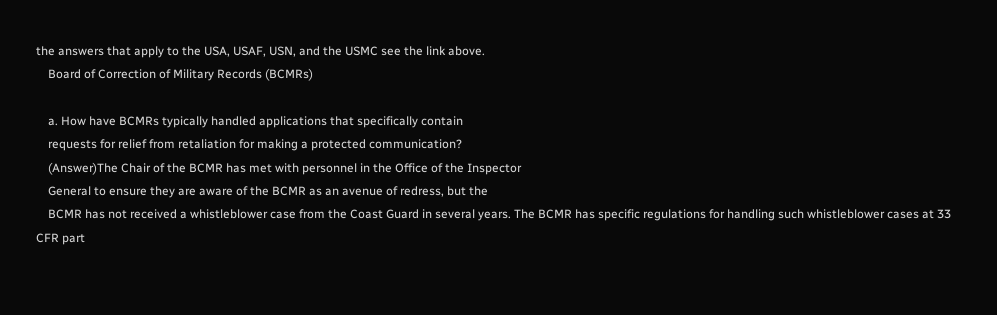the answers that apply to the USA, USAF, USN, and the USMC see the link above.
    Board of Correction of Military Records (BCMRs)

    a. How have BCMRs typically handled applications that specifically contain
    requests for relief from retaliation for making a protected communication?
    (Answer)The Chair of the BCMR has met with personnel in the Office of the Inspector
    General to ensure they are aware of the BCMR as an avenue of redress, but the
    BCMR has not received a whistleblower case from the Coast Guard in several years. The BCMR has specific regulations for handling such whistleblower cases at 33 CFR part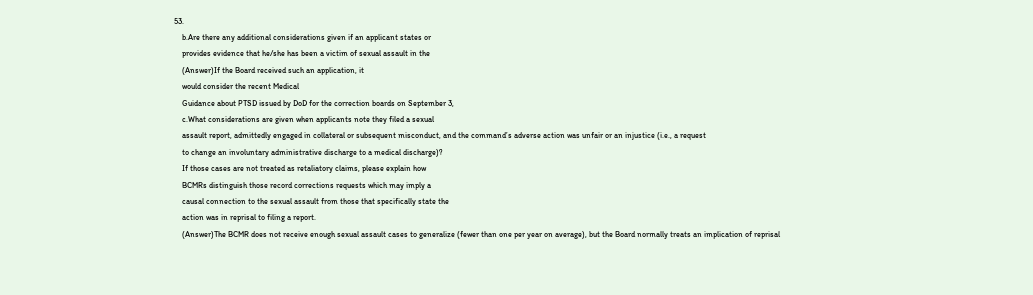53.
    b.Are there any additional considerations given if an applicant states or
    provides evidence that he/she has been a victim of sexual assault in the
    (Answer)If the Board received such an application, it
    would consider the recent Medical
    Guidance about PTSD issued by DoD for the correction boards on September 3,
    c.What considerations are given when applicants note they filed a sexual
    assault report, admittedly engaged in collateral or subsequent misconduct, and the command’s adverse action was unfair or an injustice (i.e., a request
    to change an involuntary administrative discharge to a medical discharge)?
    If those cases are not treated as retaliatory claims, please explain how
    BCMRs distinguish those record corrections requests which may imply a
    causal connection to the sexual assault from those that specifically state the
    action was in reprisal to filing a report.
    (Answer)The BCMR does not receive enough sexual assault cases to generalize (fewer than one per year on average), but the Board normally treats an implication of reprisal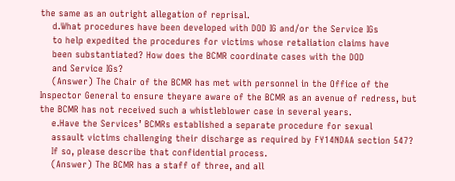the same as an outright allegation of reprisal.
    d.What procedures have been developed with DOD IG and/or the Service IGs
    to help expedited the procedures for victims whose retaliation claims have
    been substantiated? How does the BCMR coordinate cases with the DOD
    and Service IGs?
    (Answer) The Chair of the BCMR has met with personnel in the Office of the Inspector General to ensure theyare aware of the BCMR as an avenue of redress, but the BCMR has not received such a whistleblower case in several years.
    e.Have the Services’ BCMRs established a separate procedure for sexual
    assault victims challenging their discharge as required by FY14NDAA section 547?
    If so, please describe that confidential process.
    (Answer) The BCMR has a staff of three, and all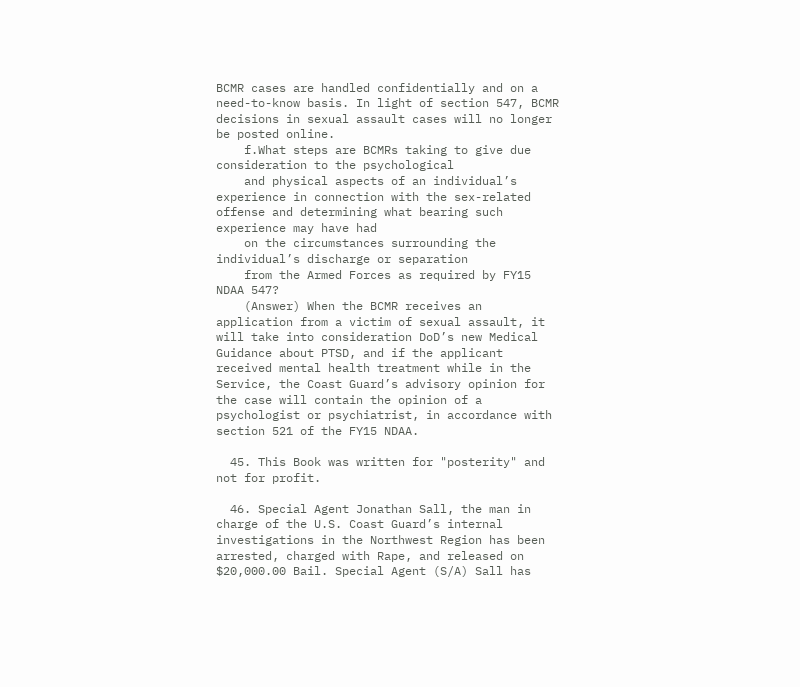BCMR cases are handled confidentially and on a need-to-know basis. In light of section 547, BCMR decisions in sexual assault cases will no longer be posted online.
    f.What steps are BCMRs taking to give due consideration to the psychological
    and physical aspects of an individual’s experience in connection with the sex-related offense and determining what bearing such experience may have had
    on the circumstances surrounding the individual’s discharge or separation
    from the Armed Forces as required by FY15 NDAA 547?
    (Answer) When the BCMR receives an application from a victim of sexual assault, it will take into consideration DoD’s new Medical Guidance about PTSD, and if the applicant received mental health treatment while in the Service, the Coast Guard’s advisory opinion for the case will contain the opinion of a psychologist or psychiatrist, in accordance with section 521 of the FY15 NDAA.

  45. This Book was written for "posterity" and not for profit.

  46. Special Agent Jonathan Sall, the man in charge of the U.S. Coast Guard’s internal investigations in the Northwest Region has been arrested, charged with Rape, and released on $20,000.00 Bail. Special Agent (S/A) Sall has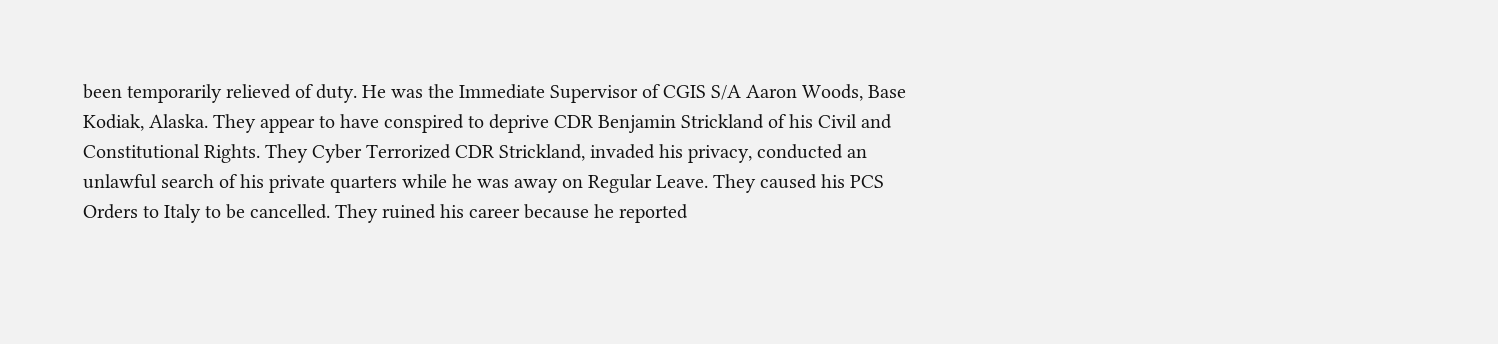been temporarily relieved of duty. He was the Immediate Supervisor of CGIS S/A Aaron Woods, Base Kodiak, Alaska. They appear to have conspired to deprive CDR Benjamin Strickland of his Civil and Constitutional Rights. They Cyber Terrorized CDR Strickland, invaded his privacy, conducted an unlawful search of his private quarters while he was away on Regular Leave. They caused his PCS Orders to Italy to be cancelled. They ruined his career because he reported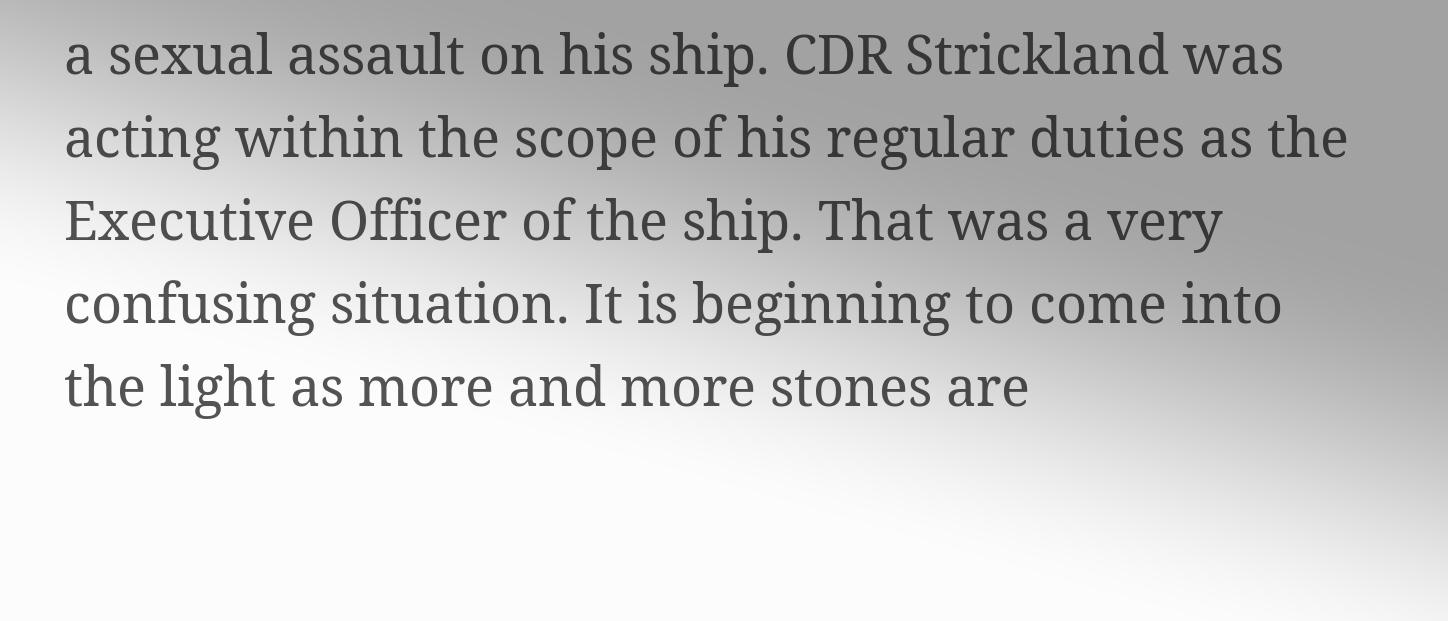a sexual assault on his ship. CDR Strickland was acting within the scope of his regular duties as the Executive Officer of the ship. That was a very confusing situation. It is beginning to come into the light as more and more stones are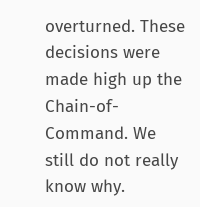overturned. These decisions were made high up the Chain-of-Command. We still do not really know why.